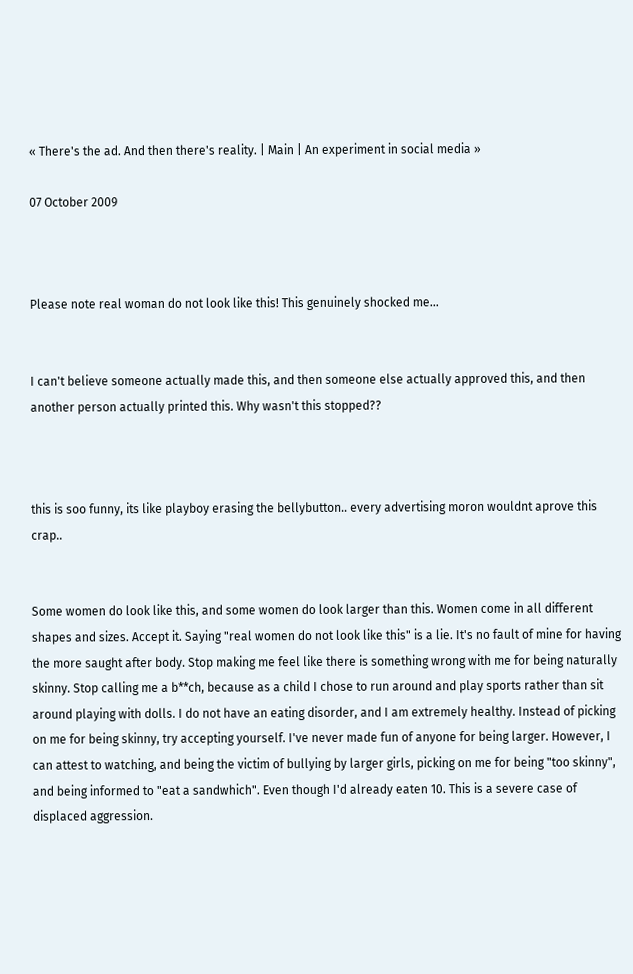« There's the ad. And then there's reality. | Main | An experiment in social media »

07 October 2009



Please note real woman do not look like this! This genuinely shocked me...


I can't believe someone actually made this, and then someone else actually approved this, and then another person actually printed this. Why wasn't this stopped??



this is soo funny, its like playboy erasing the bellybutton.. every advertising moron wouldnt aprove this crap..


Some women do look like this, and some women do look larger than this. Women come in all different shapes and sizes. Accept it. Saying "real women do not look like this" is a lie. It's no fault of mine for having the more saught after body. Stop making me feel like there is something wrong with me for being naturally skinny. Stop calling me a b**ch, because as a child I chose to run around and play sports rather than sit around playing with dolls. I do not have an eating disorder, and I am extremely healthy. Instead of picking on me for being skinny, try accepting yourself. I've never made fun of anyone for being larger. However, I can attest to watching, and being the victim of bullying by larger girls, picking on me for being "too skinny", and being informed to "eat a sandwhich". Even though I'd already eaten 10. This is a severe case of displaced aggression.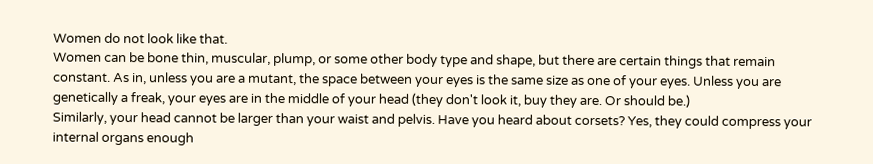Women do not look like that.
Women can be bone thin, muscular, plump, or some other body type and shape, but there are certain things that remain constant. As in, unless you are a mutant, the space between your eyes is the same size as one of your eyes. Unless you are genetically a freak, your eyes are in the middle of your head (they don't look it, buy they are. Or should be.)
Similarly, your head cannot be larger than your waist and pelvis. Have you heard about corsets? Yes, they could compress your internal organs enough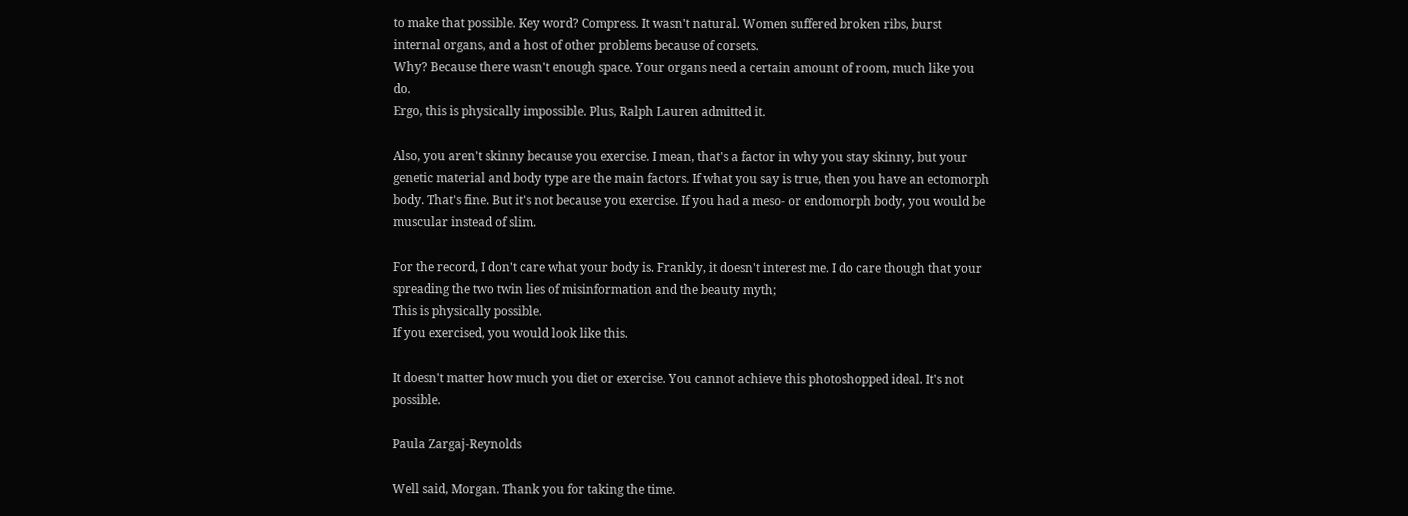to make that possible. Key word? Compress. It wasn't natural. Women suffered broken ribs, burst internal organs, and a host of other problems because of corsets.
Why? Because there wasn't enough space. Your organs need a certain amount of room, much like you do.
Ergo, this is physically impossible. Plus, Ralph Lauren admitted it.

Also, you aren't skinny because you exercise. I mean, that's a factor in why you stay skinny, but your genetic material and body type are the main factors. If what you say is true, then you have an ectomorph body. That's fine. But it's not because you exercise. If you had a meso- or endomorph body, you would be muscular instead of slim.

For the record, I don't care what your body is. Frankly, it doesn't interest me. I do care though that your spreading the two twin lies of misinformation and the beauty myth;
This is physically possible.
If you exercised, you would look like this.

It doesn't matter how much you diet or exercise. You cannot achieve this photoshopped ideal. It's not possible.

Paula Zargaj-Reynolds

Well said, Morgan. Thank you for taking the time.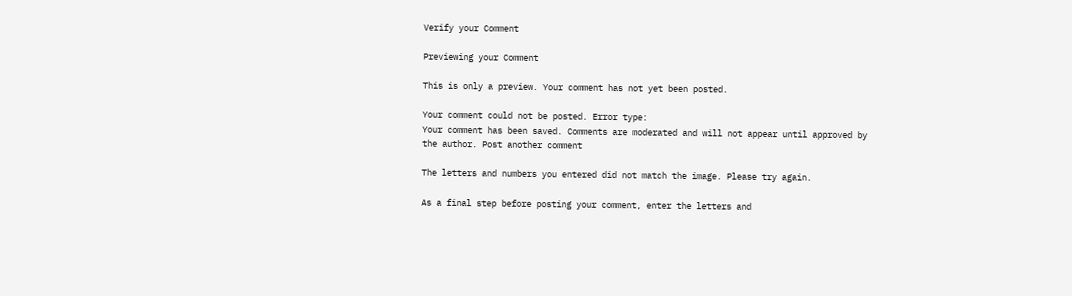Verify your Comment

Previewing your Comment

This is only a preview. Your comment has not yet been posted.

Your comment could not be posted. Error type:
Your comment has been saved. Comments are moderated and will not appear until approved by the author. Post another comment

The letters and numbers you entered did not match the image. Please try again.

As a final step before posting your comment, enter the letters and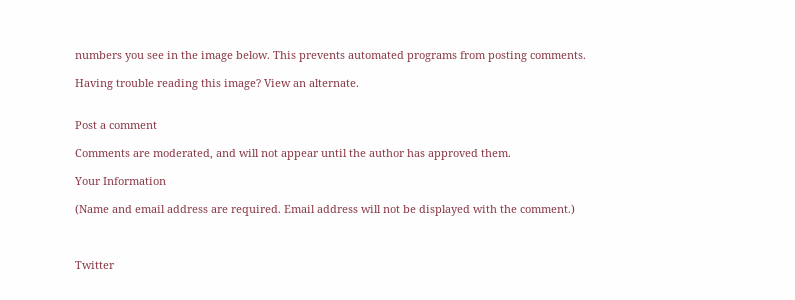numbers you see in the image below. This prevents automated programs from posting comments.

Having trouble reading this image? View an alternate.


Post a comment

Comments are moderated, and will not appear until the author has approved them.

Your Information

(Name and email address are required. Email address will not be displayed with the comment.)



Twitter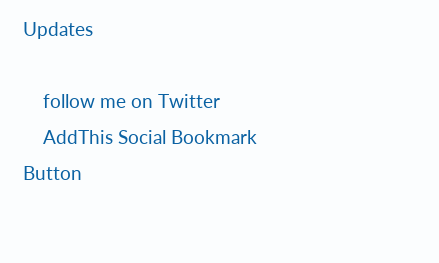Updates

    follow me on Twitter
    AddThis Social Bookmark Button